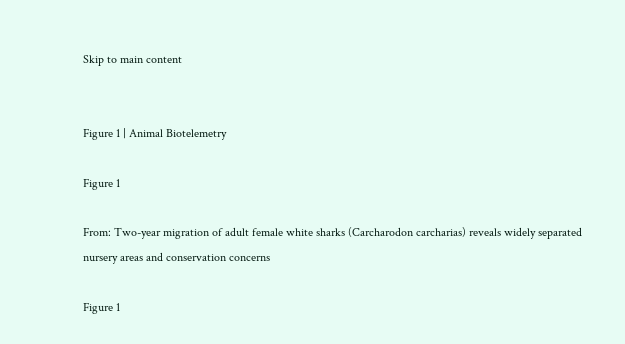Skip to main content


Figure 1 | Animal Biotelemetry

Figure 1

From: Two-year migration of adult female white sharks (Carcharodon carcharias) reveals widely separated nursery areas and conservation concerns

Figure 1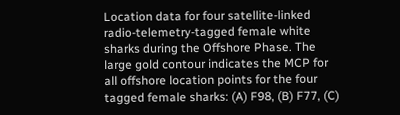Location data for four satellite-linked radio-telemetry-tagged female white sharks during the Offshore Phase. The large gold contour indicates the MCP for all offshore location points for the four tagged female sharks: (A) F98, (B) F77, (C)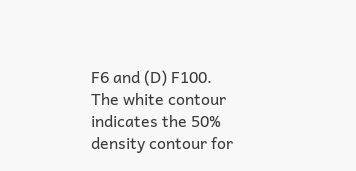F6 and (D) F100. The white contour indicates the 50% density contour for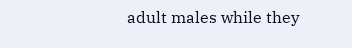adult males while they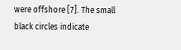were offshore [7]. The small black circles indicate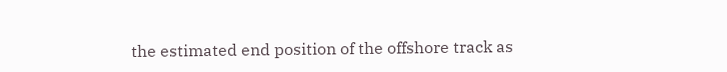the estimated end position of the offshore track as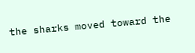the sharks moved toward the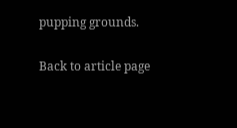pupping grounds.

Back to article page